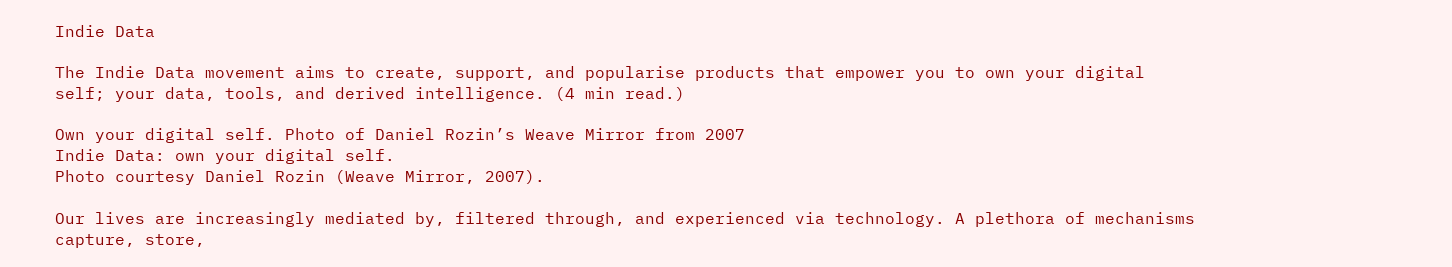Indie Data

The Indie Data movement aims to create, support, and popularise products that empower you to own your digital self; your data, tools, and derived intelligence. (4 min read.)

Own your digital self. Photo of Daniel Rozin’s Weave Mirror from 2007
Indie Data: own your digital self.
Photo courtesy Daniel Rozin (Weave Mirror, 2007).

Our lives are increasingly mediated by, filtered through, and experienced via technology. A plethora of mechanisms capture, store,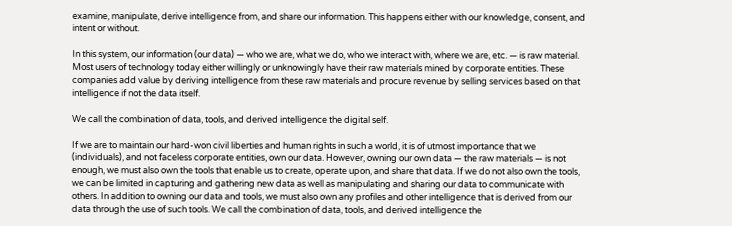examine, manipulate, derive intelligence from, and share our information. This happens either with our knowledge, consent, and intent or without.

In this system, our information (our data) — who we are, what we do, who we interact with, where we are, etc. — is raw material. Most users of technology today either willingly or unknowingly have their raw materials mined by corporate entities. These companies add value by deriving intelligence from these raw materials and procure revenue by selling services based on that intelligence if not the data itself.

We call the combination of data, tools, and derived intelligence the digital self.

If we are to maintain our hard‐won civil liberties and human rights in such a world, it is of utmost importance that we (individuals), and not faceless corporate entities, own our data. However, owning our own data — the raw materials — is not enough, we must also own the tools that enable us to create, operate upon, and share that data. If we do not also own the tools, we can be limited in capturing and gathering new data as well as manipulating and sharing our data to communicate with others. In addition to owning our data and tools, we must also own any profiles and other intelligence that is derived from our data through the use of such tools. We call the combination of data, tools, and derived intelligence the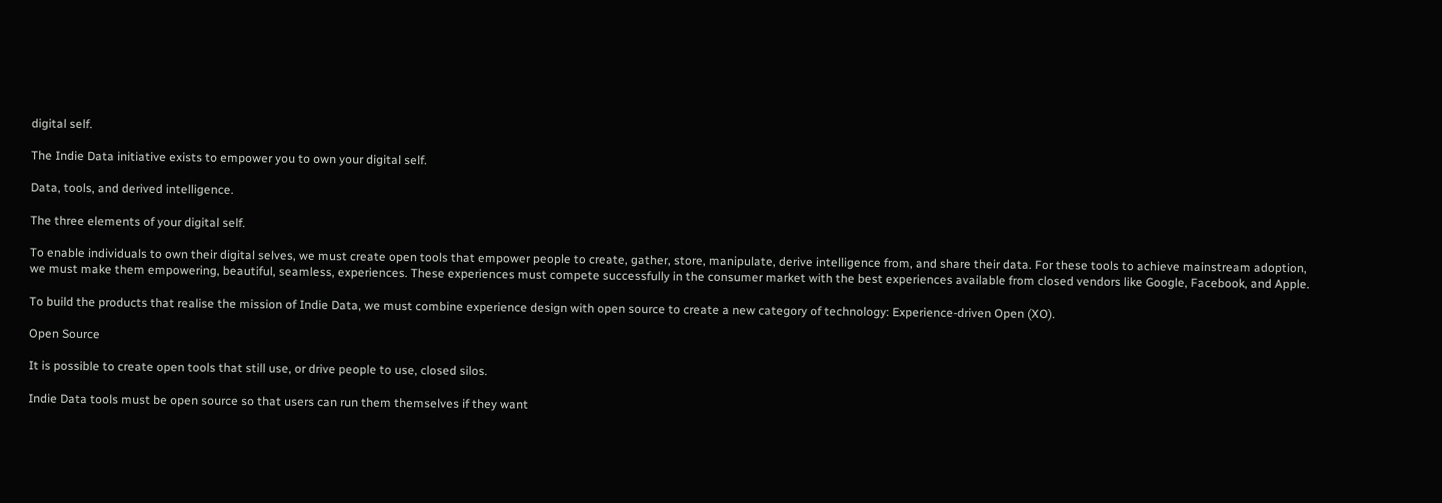digital self.

The Indie Data initiative exists to empower you to own your digital self.

Data, tools, and derived intelligence.

The three elements of your digital self.

To enable individuals to own their digital selves, we must create open tools that empower people to create, gather, store, manipulate, derive intelligence from, and share their data. For these tools to achieve mainstream adoption, we must make them empowering, beautiful, seamless, experiences. These experiences must compete successfully in the consumer market with the best experiences available from closed vendors like Google, Facebook, and Apple.

To build the products that realise the mission of Indie Data, we must combine experience design with open source to create a new category of technology: Experience‐driven Open (XO).

Open Source

It is possible to create open tools that still use, or drive people to use, closed silos.

Indie Data tools must be open source so that users can run them themselves if they want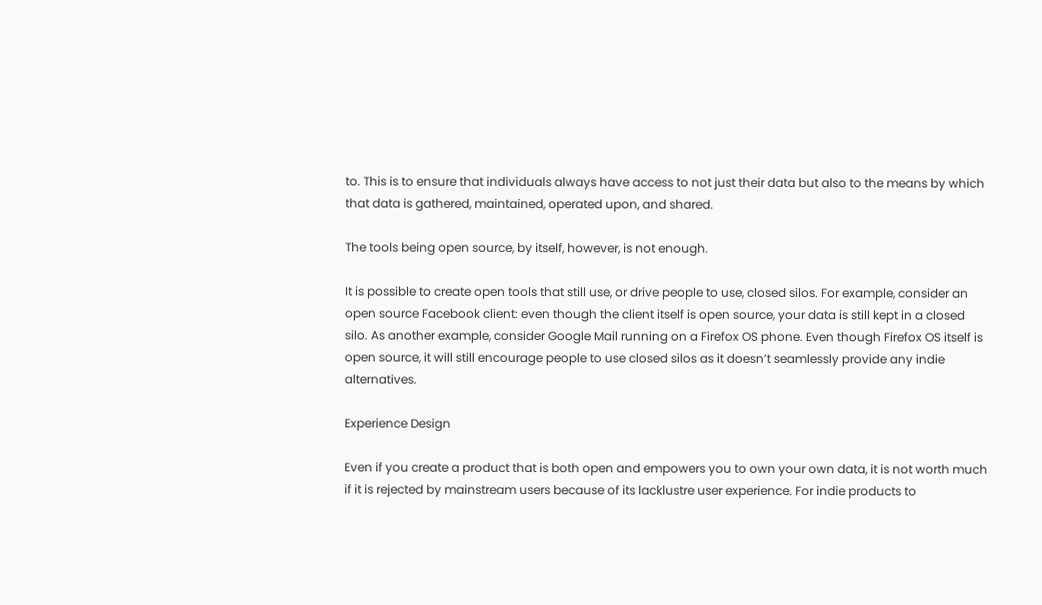to. This is to ensure that individuals always have access to not just their data but also to the means by which that data is gathered, maintained, operated upon, and shared.

The tools being open source, by itself, however, is not enough.

It is possible to create open tools that still use, or drive people to use, closed silos. For example, consider an open source Facebook client: even though the client itself is open source, your data is still kept in a closed silo. As another example, consider Google Mail running on a Firefox OS phone. Even though Firefox OS itself is open source, it will still encourage people to use closed silos as it doesn’t seamlessly provide any indie alternatives.

Experience Design

Even if you create a product that is both open and empowers you to own your own data, it is not worth much if it is rejected by mainstream users because of its lacklustre user experience. For indie products to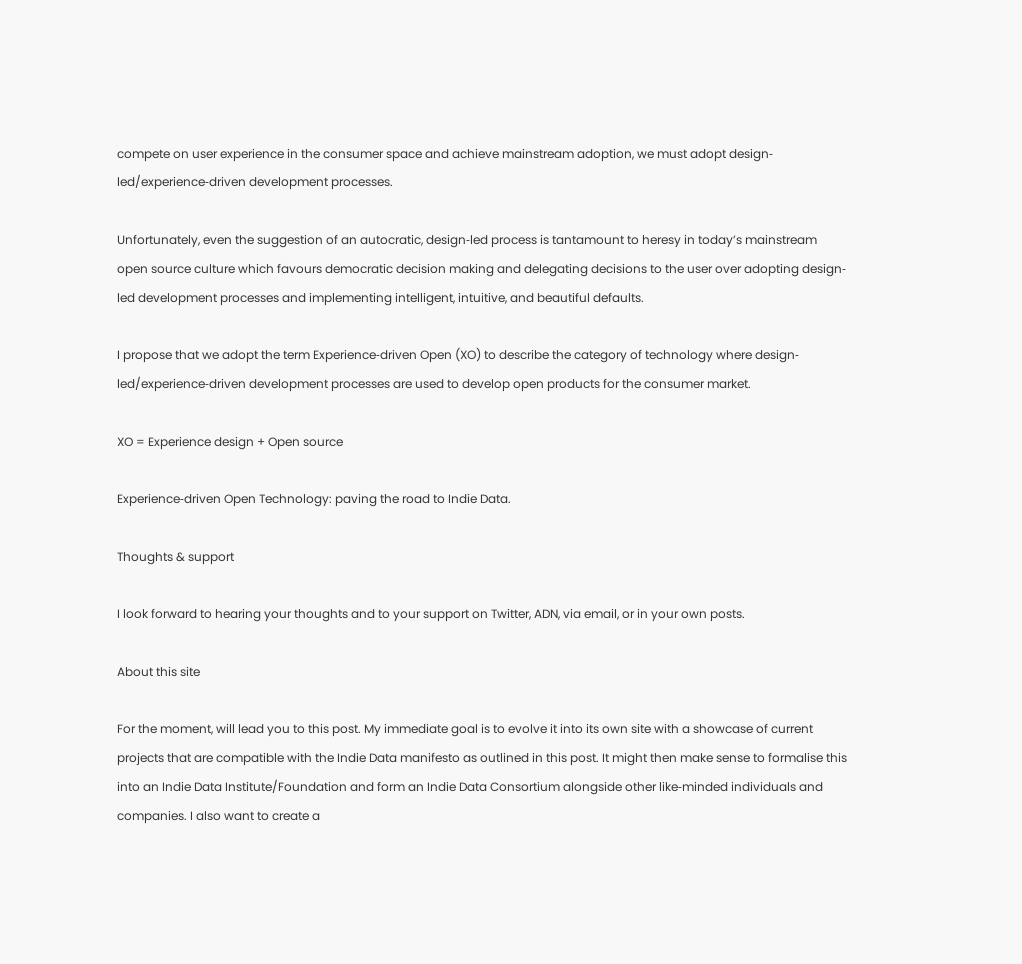compete on user experience in the consumer space and achieve mainstream adoption, we must adopt design‐led/experience‐driven development processes.

Unfortunately, even the suggestion of an autocratic, design‐led process is tantamount to heresy in today’s mainstream open source culture which favours democratic decision making and delegating decisions to the user over adopting design‐led development processes and implementing intelligent, intuitive, and beautiful defaults.

I propose that we adopt the term Experience‐driven Open (XO) to describe the category of technology where design‐led/experience‐driven development processes are used to develop open products for the consumer market.

XO = Experience design + Open source

Experience‐driven Open Technology: paving the road to Indie Data.

Thoughts & support

I look forward to hearing your thoughts and to your support on Twitter, ADN, via email, or in your own posts.

About this site

For the moment, will lead you to this post. My immediate goal is to evolve it into its own site with a showcase of current projects that are compatible with the Indie Data manifesto as outlined in this post. It might then make sense to formalise this into an Indie Data Institute/Foundation and form an Indie Data Consortium alongside other like‐minded individuals and companies. I also want to create a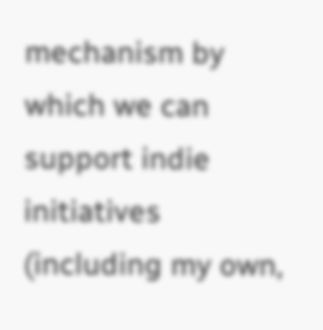mechanism by which we can support indie initiatives (including my own,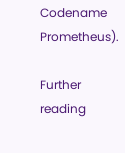Codename Prometheus).

Further reading